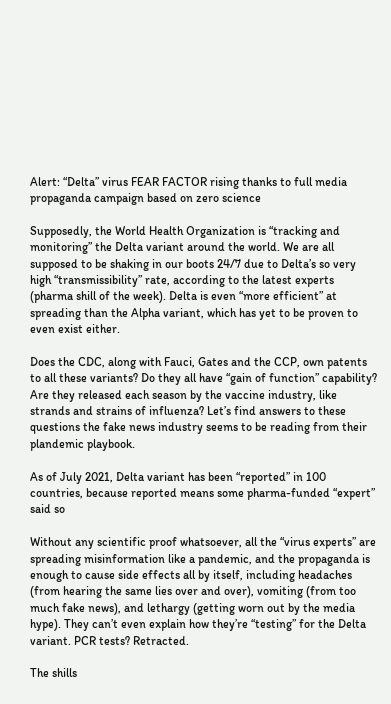Alert: “Delta” virus FEAR FACTOR rising thanks to full media propaganda campaign based on zero science

Supposedly, the World Health Organization is “tracking and monitoring” the Delta variant around the world. We are all supposed to be shaking in our boots 24/7 due to Delta’s so very high “transmissibility” rate, according to the latest experts (pharma shill of the week). Delta is even “more efficient” at spreading than the Alpha variant, which has yet to be proven to even exist either.

Does the CDC, along with Fauci, Gates and the CCP, own patents to all these variants? Do they all have “gain of function” capability? Are they released each season by the vaccine industry, like strands and strains of influenza? Let’s find answers to these questions the fake news industry seems to be reading from their plandemic playbook.

As of July 2021, Delta variant has been “reported” in 100 countries, because reported means some pharma-funded “expert” said so

Without any scientific proof whatsoever, all the “virus experts” are spreading misinformation like a pandemic, and the propaganda is enough to cause side effects all by itself, including headaches (from hearing the same lies over and over), vomiting (from too much fake news), and lethargy (getting worn out by the media hype). They can’t even explain how they’re “testing” for the Delta variant. PCR tests? Retracted.

The shills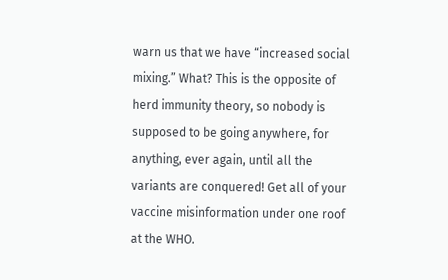warn us that we have “increased social mixing.” What? This is the opposite of herd immunity theory, so nobody is supposed to be going anywhere, for anything, ever again, until all the variants are conquered! Get all of your vaccine misinformation under one roof at the WHO.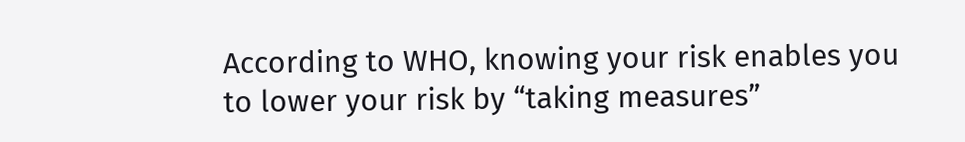According to WHO, knowing your risk enables you to lower your risk by “taking measures”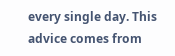every single day. This advice comes from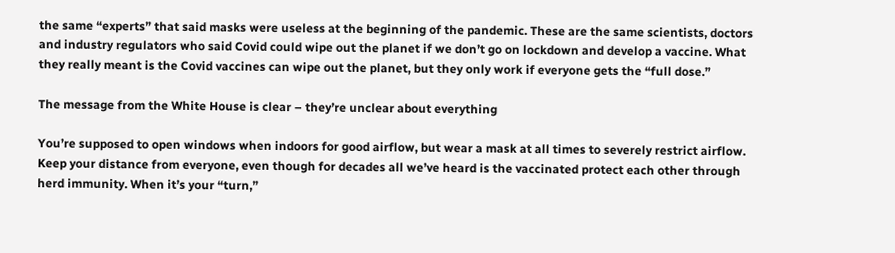the same “experts” that said masks were useless at the beginning of the pandemic. These are the same scientists, doctors and industry regulators who said Covid could wipe out the planet if we don’t go on lockdown and develop a vaccine. What they really meant is the Covid vaccines can wipe out the planet, but they only work if everyone gets the “full dose.”

The message from the White House is clear – they’re unclear about everything

You’re supposed to open windows when indoors for good airflow, but wear a mask at all times to severely restrict airflow. Keep your distance from everyone, even though for decades all we’ve heard is the vaccinated protect each other through herd immunity. When it’s your “turn,”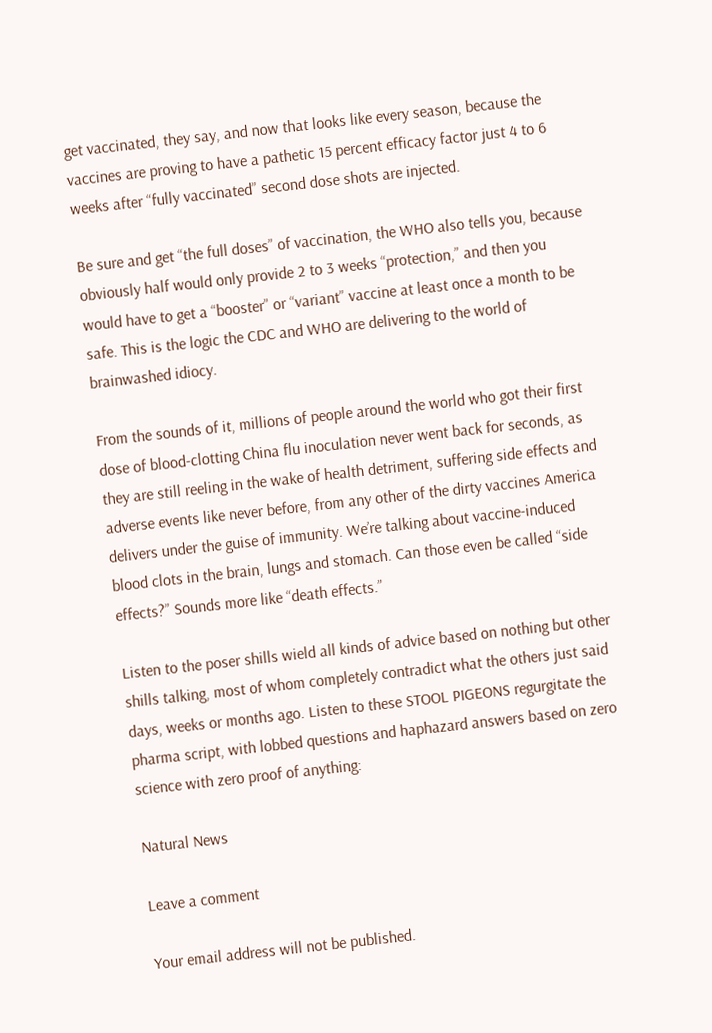get vaccinated, they say, and now that looks like every season, because the vaccines are proving to have a pathetic 15 percent efficacy factor just 4 to 6 weeks after “fully vaccinated” second dose shots are injected.

Be sure and get “the full doses” of vaccination, the WHO also tells you, because obviously half would only provide 2 to 3 weeks “protection,” and then you would have to get a “booster” or “variant” vaccine at least once a month to be safe. This is the logic the CDC and WHO are delivering to the world of brainwashed idiocy.

From the sounds of it, millions of people around the world who got their first dose of blood-clotting China flu inoculation never went back for seconds, as they are still reeling in the wake of health detriment, suffering side effects and adverse events like never before, from any other of the dirty vaccines America delivers under the guise of immunity. We’re talking about vaccine-induced blood clots in the brain, lungs and stomach. Can those even be called “side effects?” Sounds more like “death effects.”

Listen to the poser shills wield all kinds of advice based on nothing but other shills talking, most of whom completely contradict what the others just said days, weeks or months ago. Listen to these STOOL PIGEONS regurgitate the pharma script, with lobbed questions and haphazard answers based on zero science with zero proof of anything:

Natural News

Leave a comment

Your email address will not be published.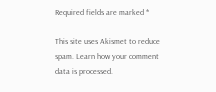Required fields are marked *

This site uses Akismet to reduce spam. Learn how your comment data is processed.